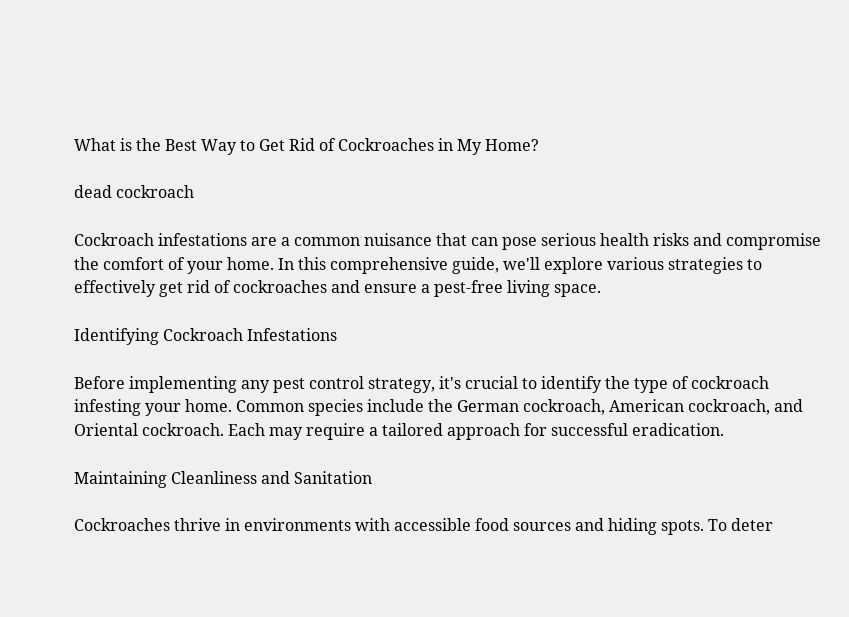What is the Best Way to Get Rid of Cockroaches in My Home?

dead cockroach

Cockroach infestations are a common nuisance that can pose serious health risks and compromise the comfort of your home. In this comprehensive guide, we'll explore various strategies to effectively get rid of cockroaches and ensure a pest-free living space.

Identifying Cockroach Infestations

Before implementing any pest control strategy, it's crucial to identify the type of cockroach infesting your home. Common species include the German cockroach, American cockroach, and Oriental cockroach. Each may require a tailored approach for successful eradication.

Maintaining Cleanliness and Sanitation

Cockroaches thrive in environments with accessible food sources and hiding spots. To deter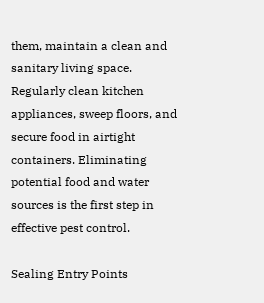them, maintain a clean and sanitary living space. Regularly clean kitchen appliances, sweep floors, and secure food in airtight containers. Eliminating potential food and water sources is the first step in effective pest control.

Sealing Entry Points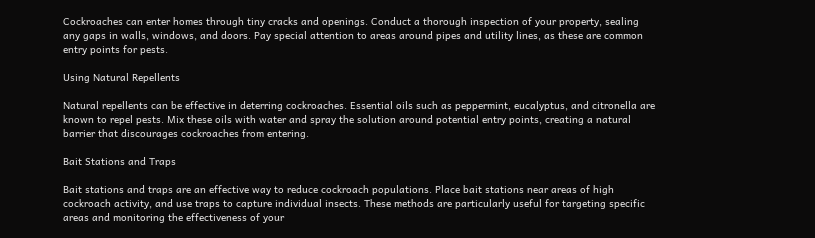Cockroaches can enter homes through tiny cracks and openings. Conduct a thorough inspection of your property, sealing any gaps in walls, windows, and doors. Pay special attention to areas around pipes and utility lines, as these are common entry points for pests.

Using Natural Repellents

Natural repellents can be effective in deterring cockroaches. Essential oils such as peppermint, eucalyptus, and citronella are known to repel pests. Mix these oils with water and spray the solution around potential entry points, creating a natural barrier that discourages cockroaches from entering.

Bait Stations and Traps

Bait stations and traps are an effective way to reduce cockroach populations. Place bait stations near areas of high cockroach activity, and use traps to capture individual insects. These methods are particularly useful for targeting specific areas and monitoring the effectiveness of your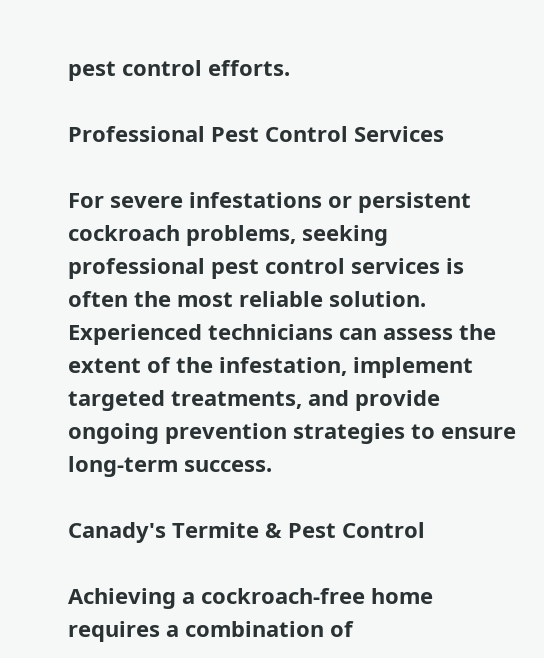pest control efforts.

Professional Pest Control Services

For severe infestations or persistent cockroach problems, seeking professional pest control services is often the most reliable solution. Experienced technicians can assess the extent of the infestation, implement targeted treatments, and provide ongoing prevention strategies to ensure long-term success.

Canady's Termite & Pest Control

Achieving a cockroach-free home requires a combination of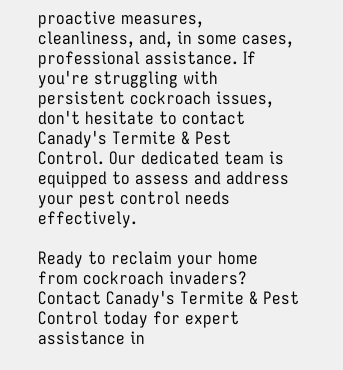proactive measures, cleanliness, and, in some cases, professional assistance. If you're struggling with persistent cockroach issues, don't hesitate to contact Canady's Termite & Pest Control. Our dedicated team is equipped to assess and address your pest control needs effectively.

Ready to reclaim your home from cockroach invaders? Contact Canady's Termite & Pest Control today for expert assistance in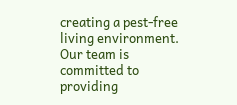creating a pest-free living environment. Our team is committed to providing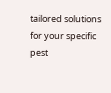tailored solutions for your specific pest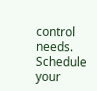control needs. Schedule your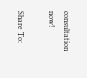consultation now!

Share To: